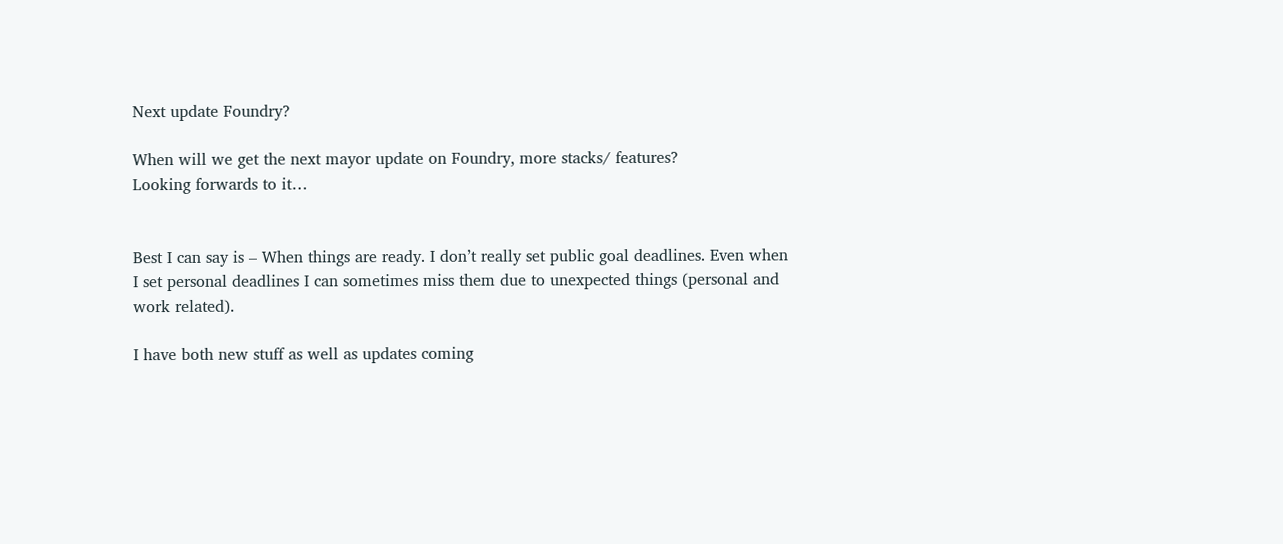Next update Foundry?

When will we get the next mayor update on Foundry, more stacks/ features?
Looking forwards to it…


Best I can say is – When things are ready. I don’t really set public goal deadlines. Even when I set personal deadlines I can sometimes miss them due to unexpected things (personal and work related).

I have both new stuff as well as updates coming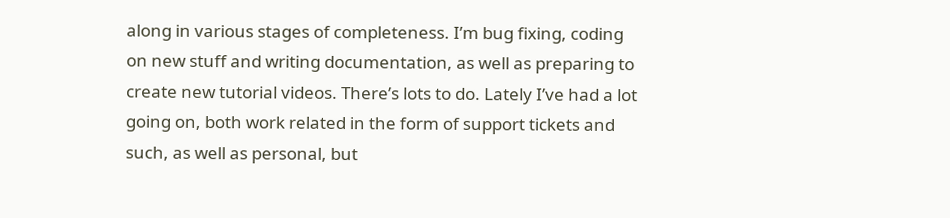along in various stages of completeness. I’m bug fixing, coding on new stuff and writing documentation, as well as preparing to create new tutorial videos. There’s lots to do. Lately I’ve had a lot going on, both work related in the form of support tickets and such, as well as personal, but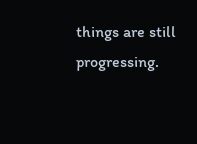things are still progressing.